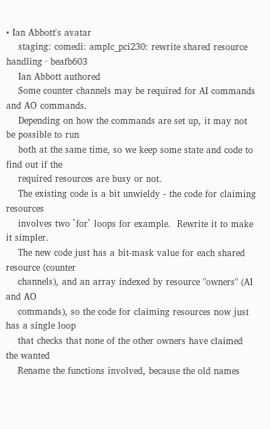• Ian Abbott's avatar
    staging: comedi: amplc_pci230: rewrite shared resource handling · beafb603
    Ian Abbott authored
    Some counter channels may be required for AI commands and AO commands.
    Depending on how the commands are set up, it may not be possible to run
    both at the same time, so we keep some state and code to find out if the
    required resources are busy or not.
    The existing code is a bit unwieldy - the code for claiming resources
    involves two `for` loops for example.  Rewrite it to make it simpler.
    The new code just has a bit-mask value for each shared resource (counter
    channels), and an array indexed by resource "owners" (AI and AO
    commands), so the code for claiming resources now just has a single loop
    that checks that none of the other owners have claimed the wanted
    Rename the functions involved, because the old names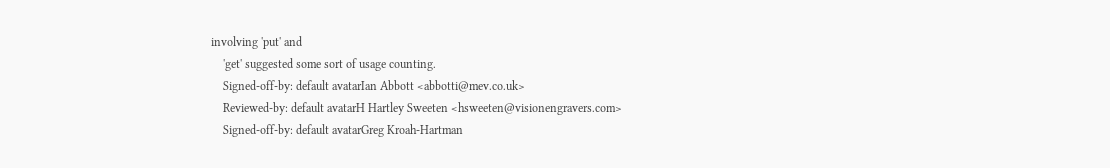involving 'put' and
    'get' suggested some sort of usage counting.
    Signed-off-by: default avatarIan Abbott <abbotti@mev.co.uk>
    Reviewed-by: default avatarH Hartley Sweeten <hsweeten@visionengravers.com>
    Signed-off-by: default avatarGreg Kroah-Hartman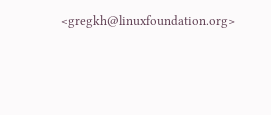<gregkh@linuxfoundation.org>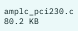amplc_pci230.c 80.2 KB